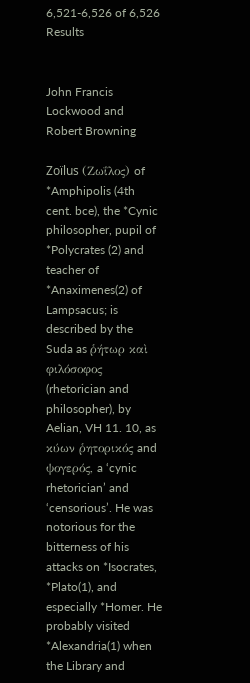6,521-6,526 of 6,526 Results


John Francis Lockwood and Robert Browning

Zoïlus (Ζωΐλος) of *Amphipolis (4th cent. bce), the *Cynic philosopher, pupil of *Polycrates (2) and teacher of *Anaximenes(2) of Lampsacus; is described by the Suda as ῥήτωρ καὶ φιλόσοφος (rhetorician and philosopher), by Aelian, VH 11. 10, as κύων ῥητορικός and ψογερός, a ‘cynic rhetorician’ and ‘censorious’. He was notorious for the bitterness of his attacks on *Isocrates, *Plato(1), and especially *Homer. He probably visited *Alexandria(1) when the Library and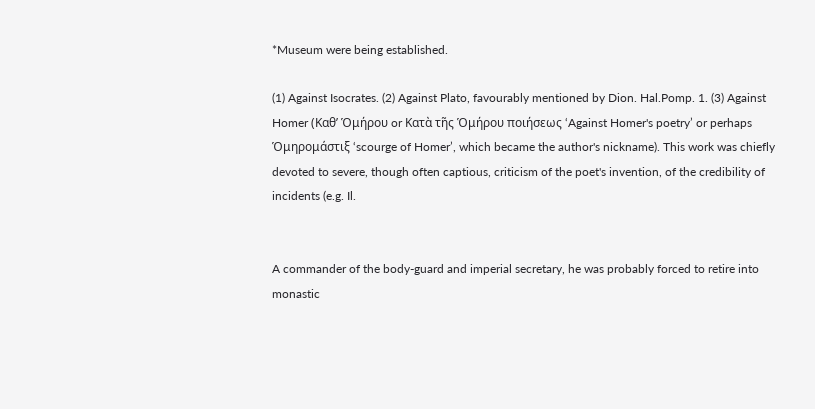*Museum were being established.

(1) Against Isocrates. (2) Against Plato, favourably mentioned by Dion. Hal.Pomp. 1. (3) Against Homer (Καθʼ Ὁμήρου or Κατὰ τῆς Ὁμήρου ποιήσεως ‘Against Homer's poetry’ or perhaps Ὁμηρομάστιξ ‘scourge of Homer’, which became the author's nickname). This work was chiefly devoted to severe, though often captious, criticism of the poet's invention, of the credibility of incidents (e.g. Il.


A commander of the body-guard and imperial secretary, he was probably forced to retire into monastic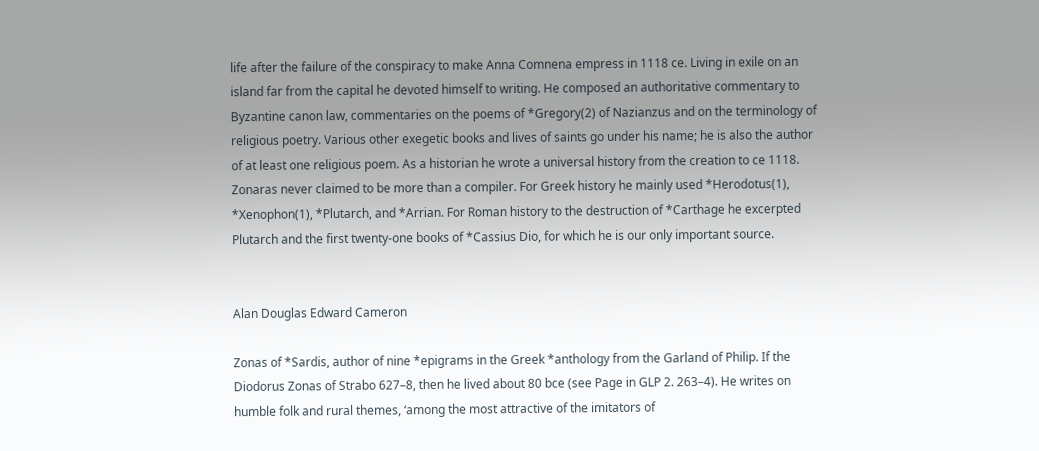life after the failure of the conspiracy to make Anna Comnena empress in 1118 ce. Living in exile on an island far from the capital he devoted himself to writing. He composed an authoritative commentary to Byzantine canon law, commentaries on the poems of *Gregory(2) of Nazianzus and on the terminology of religious poetry. Various other exegetic books and lives of saints go under his name; he is also the author of at least one religious poem. As a historian he wrote a universal history from the creation to ce 1118. Zonaras never claimed to be more than a compiler. For Greek history he mainly used *Herodotus(1), *Xenophon(1), *Plutarch, and *Arrian. For Roman history to the destruction of *Carthage he excerpted Plutarch and the first twenty-one books of *Cassius Dio, for which he is our only important source.


Alan Douglas Edward Cameron

Zonas of *Sardis, author of nine *epigrams in the Greek *anthology from the Garland of Philip. If the Diodorus Zonas of Strabo 627–8, then he lived about 80 bce (see Page in GLP 2. 263–4). He writes on humble folk and rural themes, ‘among the most attractive of the imitators of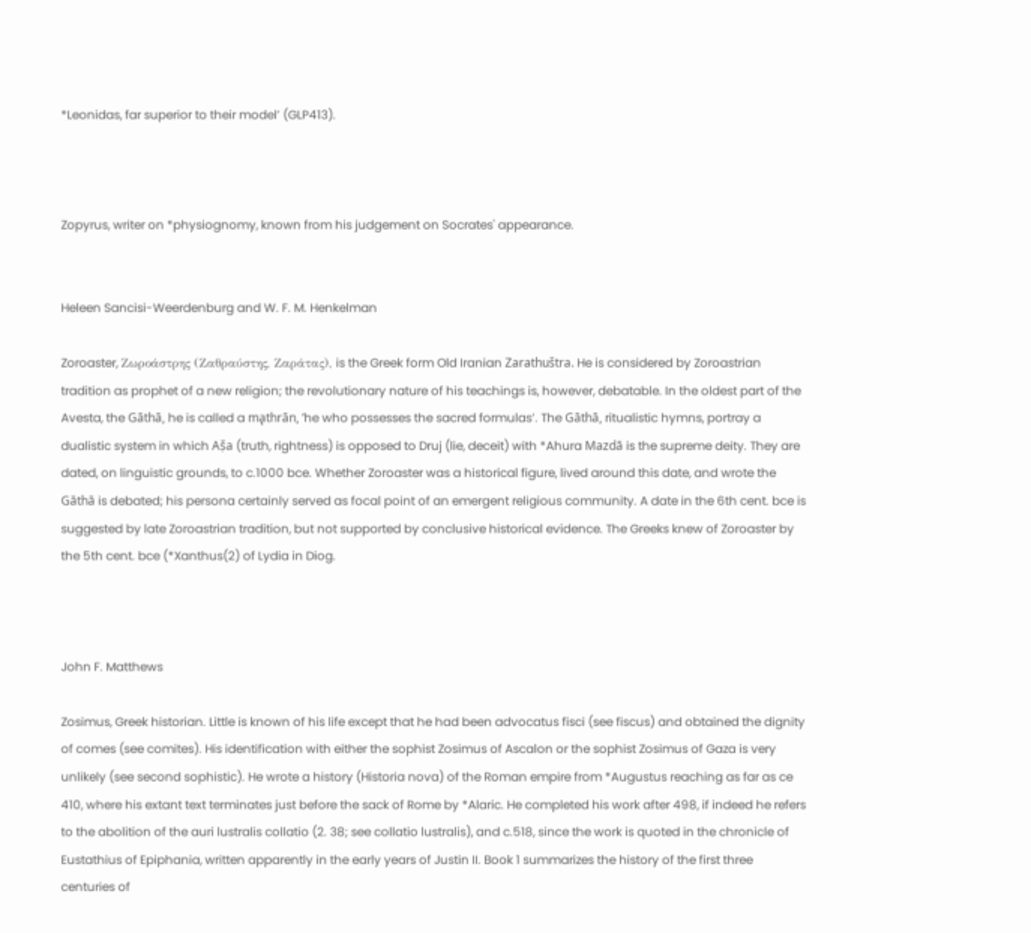*Leonidas, far superior to their model’ (GLP413).



Zopyrus, writer on *physiognomy, known from his judgement on Socrates' appearance.


Heleen Sancisi-Weerdenburg and W. F. M. Henkelman

Zoroaster, Ζωροάστρης (Ζαθραύστης, Ζαράτας), is the Greek form Old Iranian Zarathuštra. He is considered by Zoroastrian tradition as prophet of a new religion; the revolutionary nature of his teachings is, however, debatable. In the oldest part of the Avesta, the Gāthā, he is called a ma̢thrān, ‘he who possesses the sacred formulas’. The Gāthā, ritualistic hymns, portray a dualistic system in which Aṣ̌a (truth, rightness) is opposed to Druj (lie, deceit) with *Ahura Mazdā is the supreme deity. They are dated, on linguistic grounds, to c.1000 bce. Whether Zoroaster was a historical figure, lived around this date, and wrote the Gāthā is debated; his persona certainly served as focal point of an emergent religious community. A date in the 6th cent. bce is suggested by late Zoroastrian tradition, but not supported by conclusive historical evidence. The Greeks knew of Zoroaster by the 5th cent. bce (*Xanthus(2) of Lydia in Diog.



John F. Matthews

Zosimus, Greek historian. Little is known of his life except that he had been advocatus fisci (see fiscus) and obtained the dignity of comes (see comites). His identification with either the sophist Zosimus of Ascalon or the sophist Zosimus of Gaza is very unlikely (see second sophistic). He wrote a history (Historia nova) of the Roman empire from *Augustus reaching as far as ce 410, where his extant text terminates just before the sack of Rome by *Alaric. He completed his work after 498, if indeed he refers to the abolition of the auri lustralis collatio (2. 38; see collatio lustralis), and c.518, since the work is quoted in the chronicle of Eustathius of Epiphania, written apparently in the early years of Justin II. Book 1 summarizes the history of the first three centuries of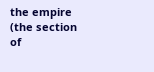the empire (the section of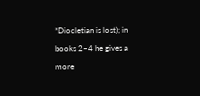*Diocletian is lost); in books 2–4 he gives a more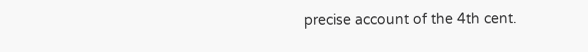precise account of the 4th cent.